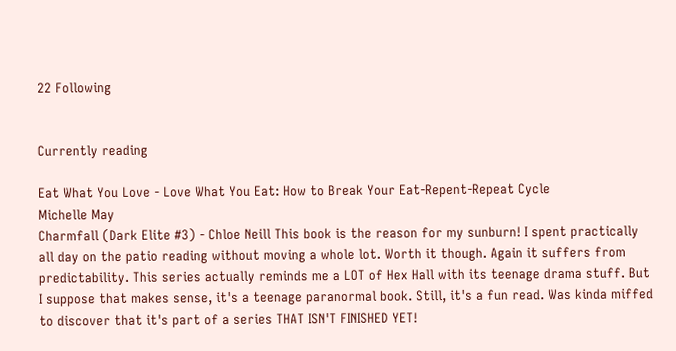22 Following


Currently reading

Eat What You Love - Love What You Eat: How to Break Your Eat-Repent-Repeat Cycle
Michelle May
Charmfall (Dark Elite #3) - Chloe Neill This book is the reason for my sunburn! I spent practically all day on the patio reading without moving a whole lot. Worth it though. Again it suffers from predictability. This series actually reminds me a LOT of Hex Hall with its teenage drama stuff. But I suppose that makes sense, it's a teenage paranormal book. Still, it's a fun read. Was kinda miffed to discover that it's part of a series THAT ISN'T FINISHED YET!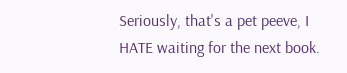Seriously, that's a pet peeve, I HATE waiting for the next book.